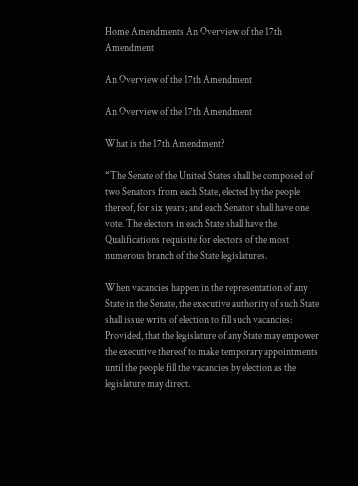Home Amendments An Overview of the 17th Amendment

An Overview of the 17th Amendment

An Overview of the 17th Amendment

What is the 17th Amendment?

“The Senate of the United States shall be composed of two Senators from each State, elected by the people thereof, for six years; and each Senator shall have one vote. The electors in each State shall have the Qualifications requisite for electors of the most numerous branch of the State legislatures.

When vacancies happen in the representation of any State in the Senate, the executive authority of such State shall issue writs of election to fill such vacancies: Provided, that the legislature of any State may empower the executive thereof to make temporary appointments until the people fill the vacancies by election as the legislature may direct.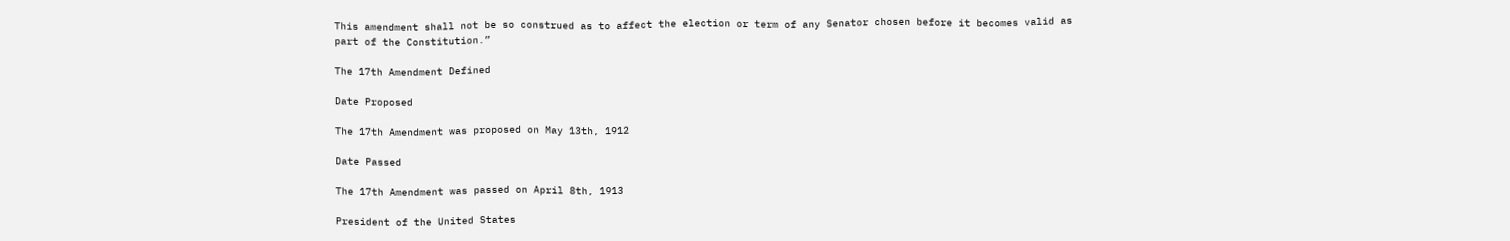This amendment shall not be so construed as to affect the election or term of any Senator chosen before it becomes valid as part of the Constitution.”

The 17th Amendment Defined

Date Proposed

The 17th Amendment was proposed on May 13th, 1912

Date Passed

The 17th Amendment was passed on April 8th, 1913

President of the United States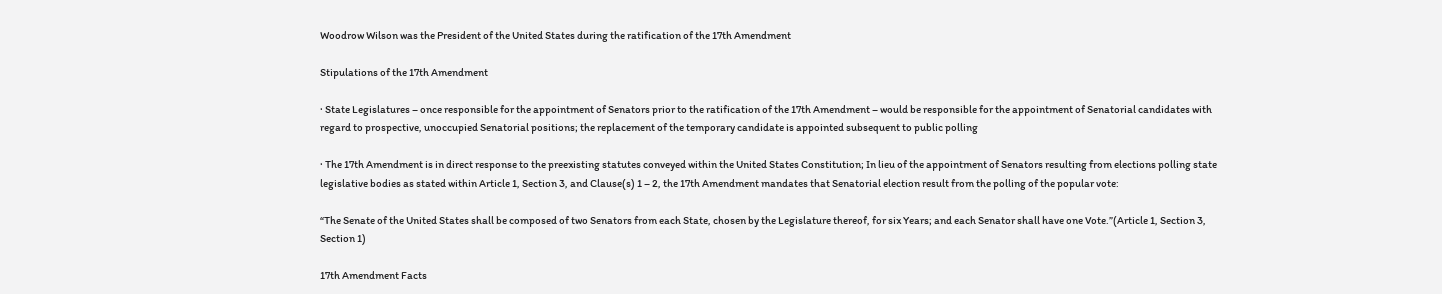Woodrow Wilson was the President of the United States during the ratification of the 17th Amendment

Stipulations of the 17th Amendment

· State Legislatures – once responsible for the appointment of Senators prior to the ratification of the 17th Amendment – would be responsible for the appointment of Senatorial candidates with regard to prospective, unoccupied Senatorial positions; the replacement of the temporary candidate is appointed subsequent to public polling

· The 17th Amendment is in direct response to the preexisting statutes conveyed within the United States Constitution; In lieu of the appointment of Senators resulting from elections polling state legislative bodies as stated within Article 1, Section 3, and Clause(s) 1 – 2, the 17th Amendment mandates that Senatorial election result from the polling of the popular vote:

“The Senate of the United States shall be composed of two Senators from each State, chosen by the Legislature thereof, for six Years; and each Senator shall have one Vote.”(Article 1, Section 3, Section 1)

17th Amendment Facts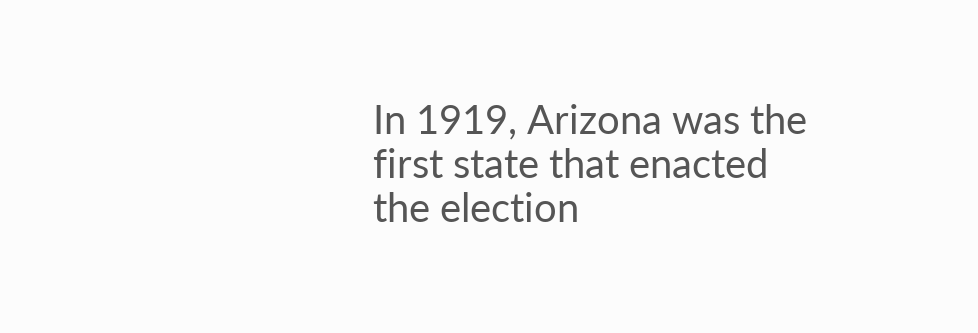In 1919, Arizona was the first state that enacted the election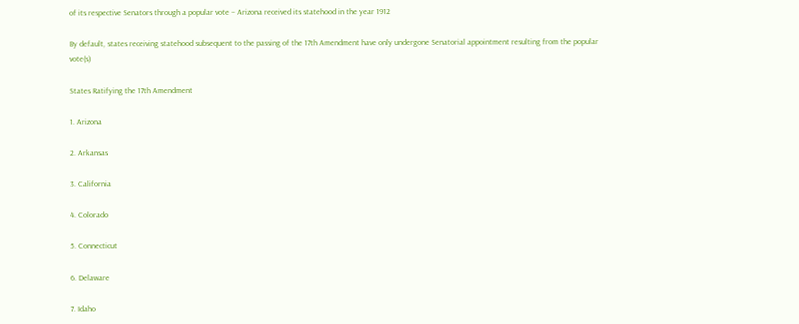of its respective Senators through a popular vote – Arizona received its statehood in the year 1912

By default, states receiving statehood subsequent to the passing of the 17th Amendment have only undergone Senatorial appointment resulting from the popular vote(s)

States Ratifying the 17th Amendment

1. Arizona

2. Arkansas

3. California

4. Colorado

5. Connecticut

6. Delaware

7. Idaho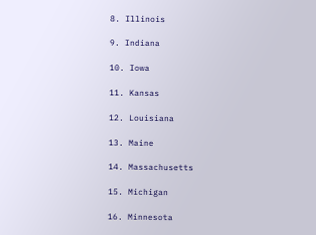8. Illinois

9. Indiana

10. Iowa

11. Kansas

12. Louisiana

13. Maine

14. Massachusetts

15. Michigan

16. Minnesota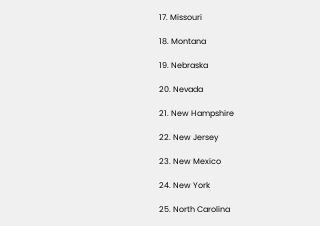17. Missouri

18. Montana

19. Nebraska

20. Nevada

21. New Hampshire

22. New Jersey

23. New Mexico

24. New York

25. North Carolina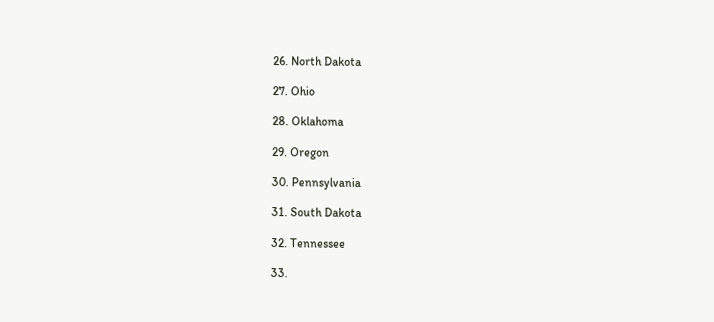26. North Dakota

27. Ohio

28. Oklahoma

29. Oregon

30. Pennsylvania

31. South Dakota

32. Tennessee

33.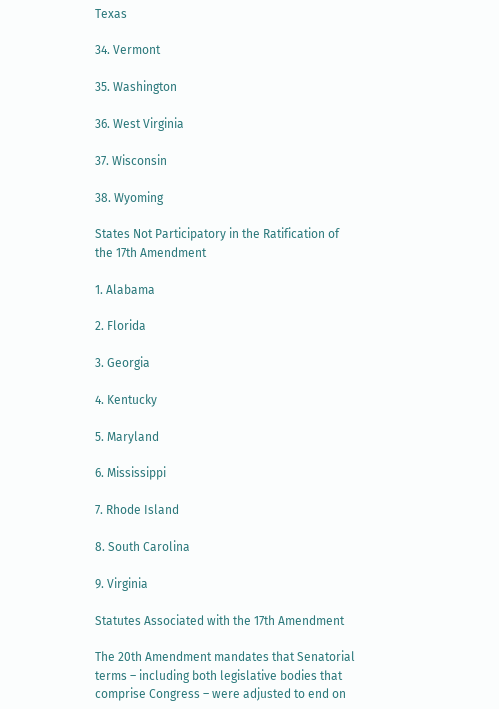Texas

34. Vermont

35. Washington

36. West Virginia

37. Wisconsin

38. Wyoming

States Not Participatory in the Ratification of the 17th Amendment

1. Alabama

2. Florida

3. Georgia

4. Kentucky

5. Maryland

6. Mississippi

7. Rhode Island

8. South Carolina

9. Virginia

Statutes Associated with the 17th Amendment

The 20th Amendment mandates that Senatorial terms – including both legislative bodies that comprise Congress – were adjusted to end on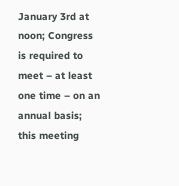January 3rd at noon; Congress is required to meet – at least one time – on an annual basis; this meeting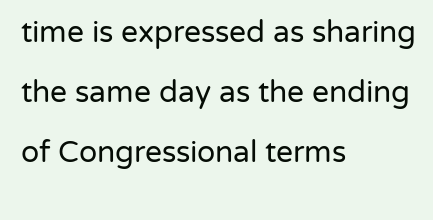time is expressed as sharing the same day as the ending of Congressional terms